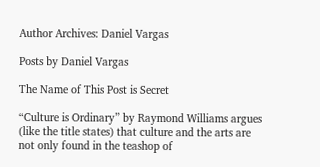Author Archives: Daniel Vargas

Posts by Daniel Vargas

The Name of This Post is Secret

“Culture is Ordinary” by Raymond Williams argues (like the title states) that culture and the arts are not only found in the teashop of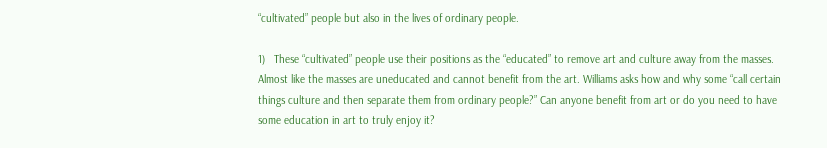“cultivated” people but also in the lives of ordinary people.

1)   These “cultivated” people use their positions as the “educated” to remove art and culture away from the masses. Almost like the masses are uneducated and cannot benefit from the art. Williams asks how and why some “call certain things culture and then separate them from ordinary people?” Can anyone benefit from art or do you need to have some education in art to truly enjoy it?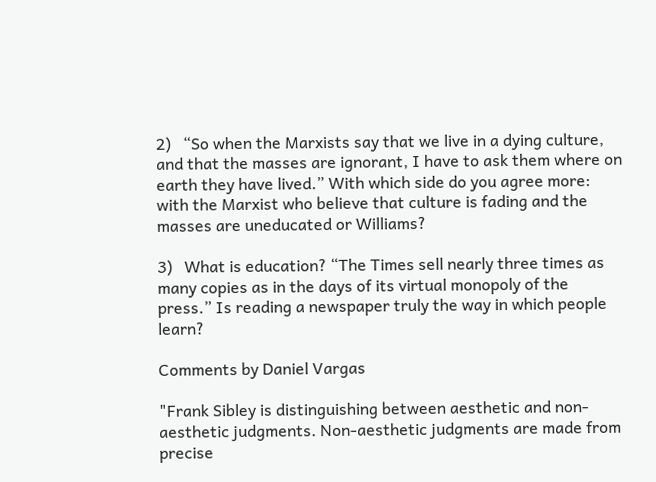2)   “So when the Marxists say that we live in a dying culture, and that the masses are ignorant, I have to ask them where on earth they have lived.” With which side do you agree more: with the Marxist who believe that culture is fading and the masses are uneducated or Williams?

3)   What is education? “The Times sell nearly three times as many copies as in the days of its virtual monopoly of the press.” Is reading a newspaper truly the way in which people learn?

Comments by Daniel Vargas

"Frank Sibley is distinguishing between aesthetic and non-aesthetic judgments. Non-aesthetic judgments are made from precise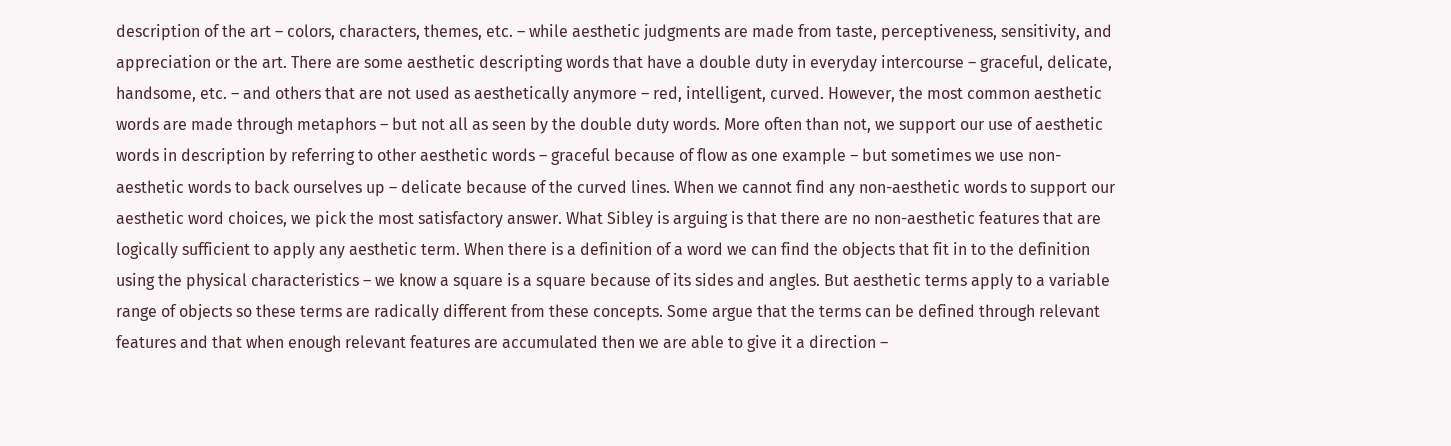description of the art – colors, characters, themes, etc. – while aesthetic judgments are made from taste, perceptiveness, sensitivity, and appreciation or the art. There are some aesthetic descripting words that have a double duty in everyday intercourse – graceful, delicate, handsome, etc. – and others that are not used as aesthetically anymore – red, intelligent, curved. However, the most common aesthetic words are made through metaphors – but not all as seen by the double duty words. More often than not, we support our use of aesthetic words in description by referring to other aesthetic words – graceful because of flow as one example – but sometimes we use non-aesthetic words to back ourselves up – delicate because of the curved lines. When we cannot find any non-aesthetic words to support our aesthetic word choices, we pick the most satisfactory answer. What Sibley is arguing is that there are no non-aesthetic features that are logically sufficient to apply any aesthetic term. When there is a definition of a word we can find the objects that fit in to the definition using the physical characteristics – we know a square is a square because of its sides and angles. But aesthetic terms apply to a variable range of objects so these terms are radically different from these concepts. Some argue that the terms can be defined through relevant features and that when enough relevant features are accumulated then we are able to give it a direction –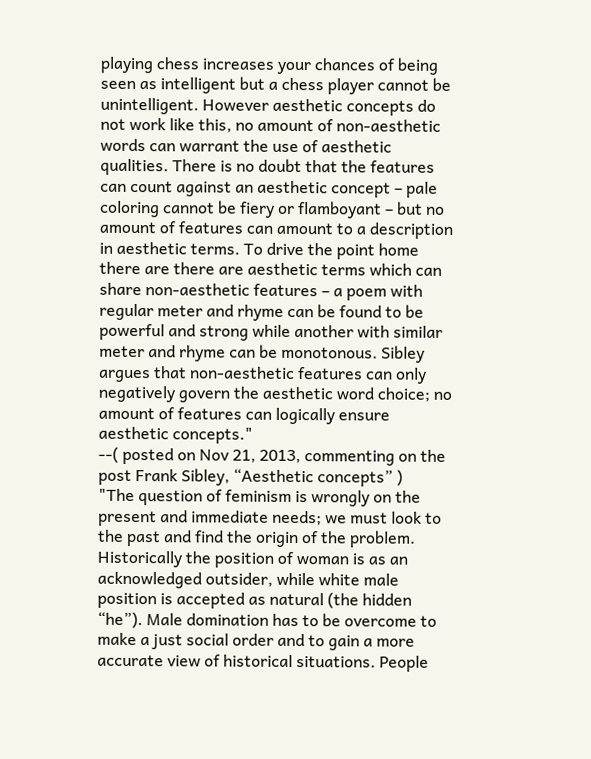playing chess increases your chances of being seen as intelligent but a chess player cannot be unintelligent. However aesthetic concepts do not work like this, no amount of non-aesthetic words can warrant the use of aesthetic qualities. There is no doubt that the features can count against an aesthetic concept – pale coloring cannot be fiery or flamboyant – but no amount of features can amount to a description in aesthetic terms. To drive the point home there are there are aesthetic terms which can share non-aesthetic features – a poem with regular meter and rhyme can be found to be powerful and strong while another with similar meter and rhyme can be monotonous. Sibley argues that non-aesthetic features can only negatively govern the aesthetic word choice; no amount of features can logically ensure aesthetic concepts."
--( posted on Nov 21, 2013, commenting on the post Frank Sibley, “Aesthetic concepts” )
"The question of feminism is wrongly on the present and immediate needs; we must look to the past and find the origin of the problem. Historically the position of woman is as an acknowledged outsider, while white male position is accepted as natural (the hidden “he”). Male domination has to be overcome to make a just social order and to gain a more accurate view of historical situations. People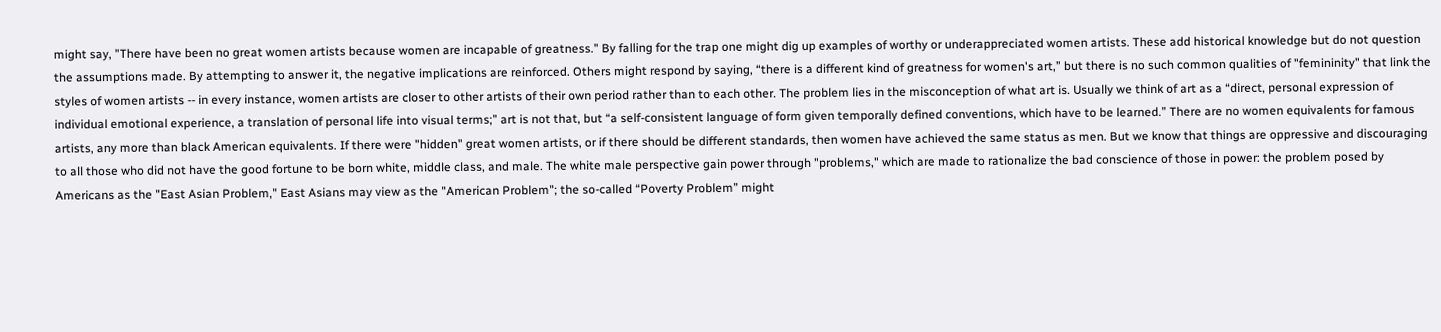might say, "There have been no great women artists because women are incapable of greatness." By falling for the trap one might dig up examples of worthy or underappreciated women artists. These add historical knowledge but do not question the assumptions made. By attempting to answer it, the negative implications are reinforced. Others might respond by saying, “there is a different kind of greatness for women's art,” but there is no such common qualities of "femininity" that link the styles of women artists -- in every instance, women artists are closer to other artists of their own period rather than to each other. The problem lies in the misconception of what art is. Usually we think of art as a “direct, personal expression of individual emotional experience, a translation of personal life into visual terms;” art is not that, but “a self-consistent language of form given temporally defined conventions, which have to be learned.” There are no women equivalents for famous artists, any more than black American equivalents. If there were "hidden" great women artists, or if there should be different standards, then women have achieved the same status as men. But we know that things are oppressive and discouraging to all those who did not have the good fortune to be born white, middle class, and male. The white male perspective gain power through "problems," which are made to rationalize the bad conscience of those in power: the problem posed by Americans as the "East Asian Problem," East Asians may view as the "American Problem"; the so-called “Poverty Problem” might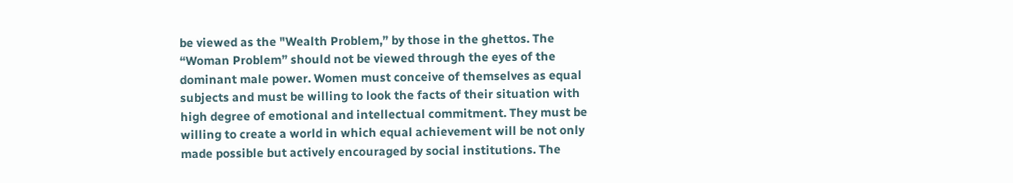be viewed as the "Wealth Problem,” by those in the ghettos. The “Woman Problem” should not be viewed through the eyes of the dominant male power. Women must conceive of themselves as equal subjects and must be willing to look the facts of their situation with high degree of emotional and intellectual commitment. They must be willing to create a world in which equal achievement will be not only made possible but actively encouraged by social institutions. The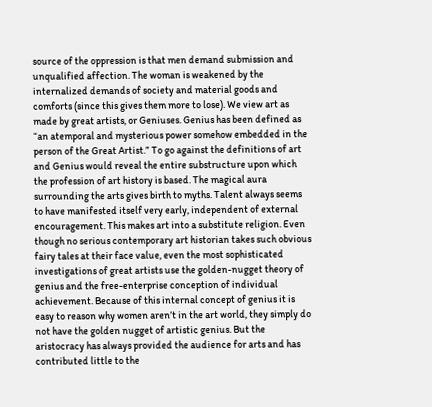source of the oppression is that men demand submission and unqualified affection. The woman is weakened by the internalized demands of society and material goods and comforts (since this gives them more to lose). We view art as made by great artists, or Geniuses. Genius has been defined as “an atemporal and mysterious power somehow embedded in the person of the Great Artist.” To go against the definitions of art and Genius would reveal the entire substructure upon which the profession of art history is based. The magical aura surrounding the arts gives birth to myths. Talent always seems to have manifested itself very early, independent of external encouragement. This makes art into a substitute religion. Even though no serious contemporary art historian takes such obvious fairy tales at their face value, even the most sophisticated investigations of great artists use the golden-nugget theory of genius and the free-enterprise conception of individual achievement. Because of this internal concept of genius it is easy to reason why women aren’t in the art world, they simply do not have the golden nugget of artistic genius. But the aristocracy has always provided the audience for arts and has contributed little to the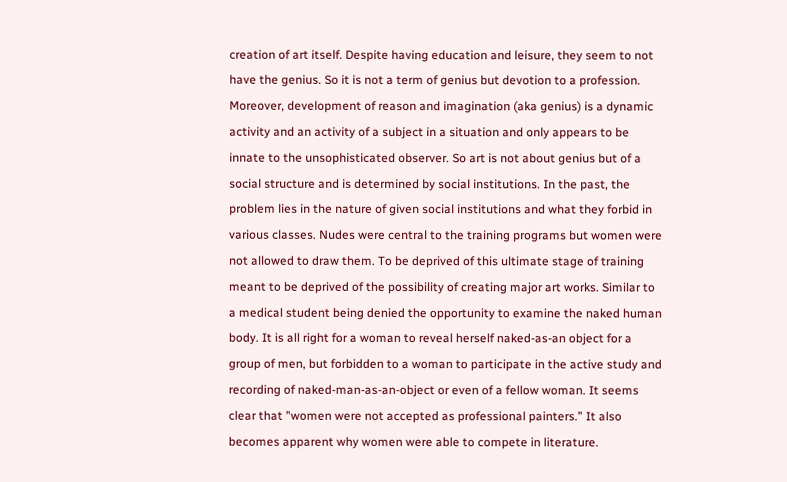creation of art itself. Despite having education and leisure, they seem to not have the genius. So it is not a term of genius but devotion to a profession. Moreover, development of reason and imagination (aka genius) is a dynamic activity and an activity of a subject in a situation and only appears to be innate to the unsophisticated observer. So art is not about genius but of a social structure and is determined by social institutions. In the past, the problem lies in the nature of given social institutions and what they forbid in various classes. Nudes were central to the training programs but women were not allowed to draw them. To be deprived of this ultimate stage of training meant to be deprived of the possibility of creating major art works. Similar to a medical student being denied the opportunity to examine the naked human body. It is all right for a woman to reveal herself naked-as-an object for a group of men, but forbidden to a woman to participate in the active study and recording of naked-man-as-an-object or even of a fellow woman. It seems clear that "women were not accepted as professional painters.” It also becomes apparent why women were able to compete in literature.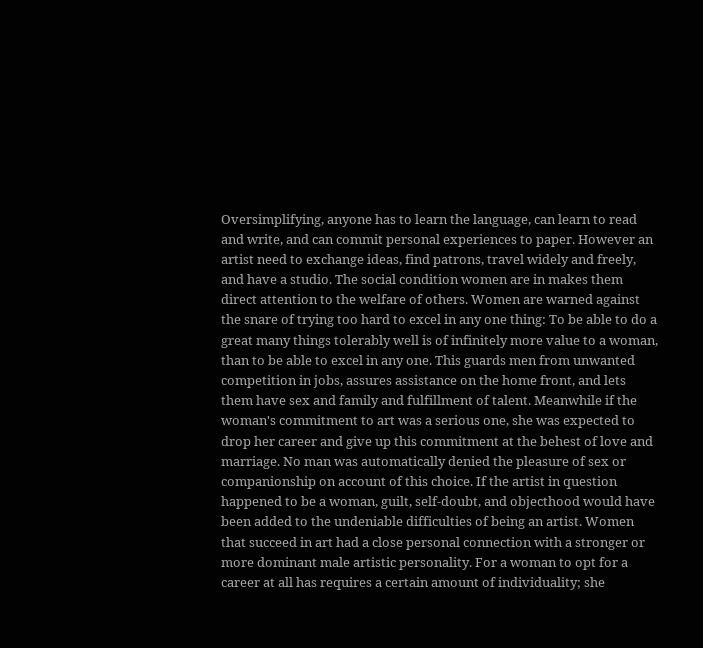Oversimplifying, anyone has to learn the language, can learn to read and write, and can commit personal experiences to paper. However an artist need to exchange ideas, find patrons, travel widely and freely, and have a studio. The social condition women are in makes them direct attention to the welfare of others. Women are warned against the snare of trying too hard to excel in any one thing: To be able to do a great many things tolerably well is of infinitely more value to a woman, than to be able to excel in any one. This guards men from unwanted competition in jobs, assures assistance on the home front, and lets them have sex and family and fulfillment of talent. Meanwhile if the woman's commitment to art was a serious one, she was expected to drop her career and give up this commitment at the behest of love and marriage. No man was automatically denied the pleasure of sex or companionship on account of this choice. If the artist in question happened to be a woman, guilt, self-doubt, and objecthood would have been added to the undeniable difficulties of being an artist. Women that succeed in art had a close personal connection with a stronger or more dominant male artistic personality. For a woman to opt for a career at all has requires a certain amount of individuality; she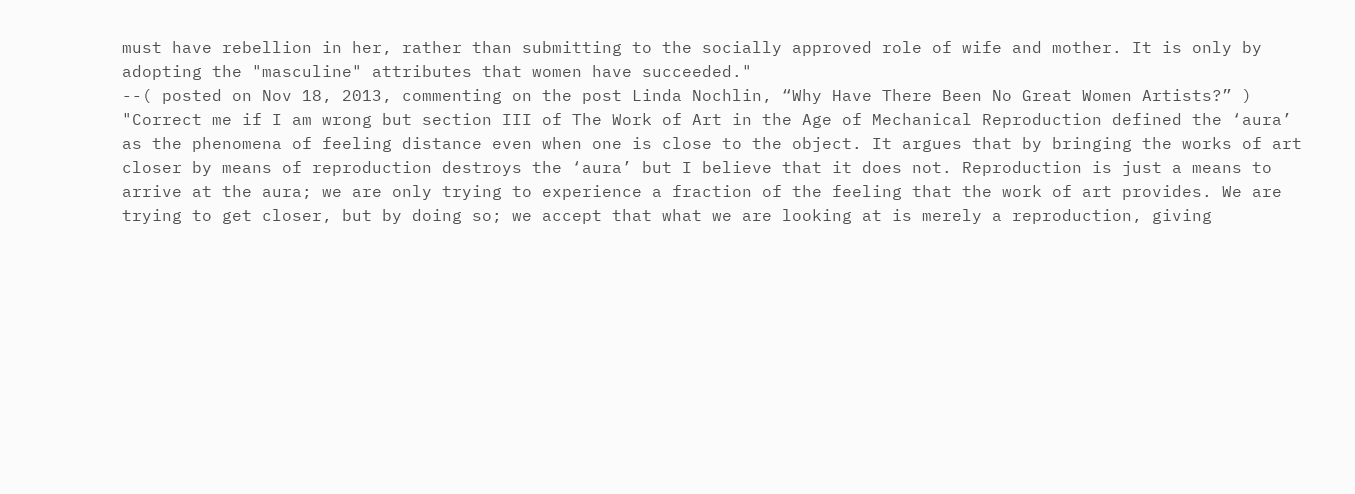must have rebellion in her, rather than submitting to the socially approved role of wife and mother. It is only by adopting the "masculine" attributes that women have succeeded."
--( posted on Nov 18, 2013, commenting on the post Linda Nochlin, “Why Have There Been No Great Women Artists?” )
"Correct me if I am wrong but section III of The Work of Art in the Age of Mechanical Reproduction defined the ‘aura’ as the phenomena of feeling distance even when one is close to the object. It argues that by bringing the works of art closer by means of reproduction destroys the ‘aura’ but I believe that it does not. Reproduction is just a means to arrive at the aura; we are only trying to experience a fraction of the feeling that the work of art provides. We are trying to get closer, but by doing so; we accept that what we are looking at is merely a reproduction, giving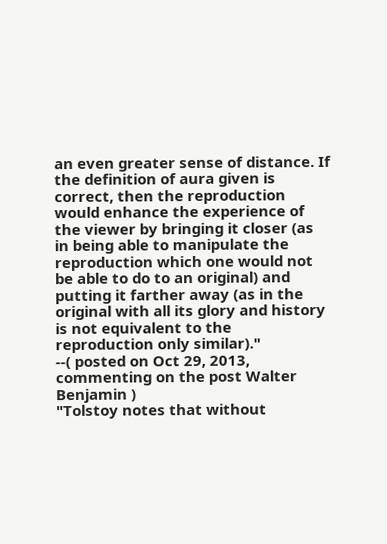an even greater sense of distance. If the definition of aura given is correct, then the reproduction would enhance the experience of the viewer by bringing it closer (as in being able to manipulate the reproduction which one would not be able to do to an original) and putting it farther away (as in the original with all its glory and history is not equivalent to the reproduction only similar)."
--( posted on Oct 29, 2013, commenting on the post Walter Benjamin )
"Tolstoy notes that without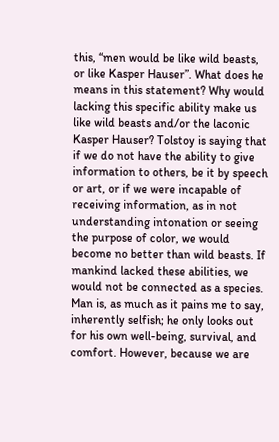this, “men would be like wild beasts, or like Kasper Hauser”. What does he means in this statement? Why would lacking this specific ability make us like wild beasts and/or the laconic Kasper Hauser? Tolstoy is saying that if we do not have the ability to give information to others, be it by speech or art, or if we were incapable of receiving information, as in not understanding intonation or seeing the purpose of color, we would become no better than wild beasts. If mankind lacked these abilities, we would not be connected as a species. Man is, as much as it pains me to say, inherently selfish; he only looks out for his own well-being, survival, and comfort. However, because we are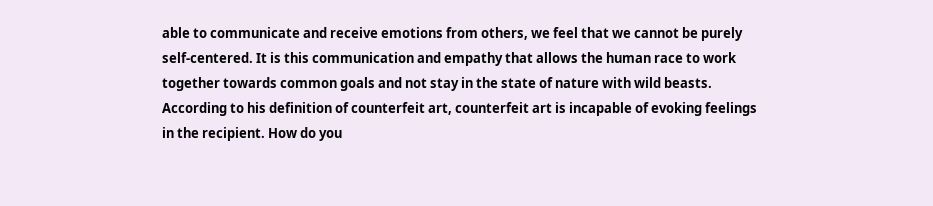able to communicate and receive emotions from others, we feel that we cannot be purely self-centered. It is this communication and empathy that allows the human race to work together towards common goals and not stay in the state of nature with wild beasts. According to his definition of counterfeit art, counterfeit art is incapable of evoking feelings in the recipient. How do you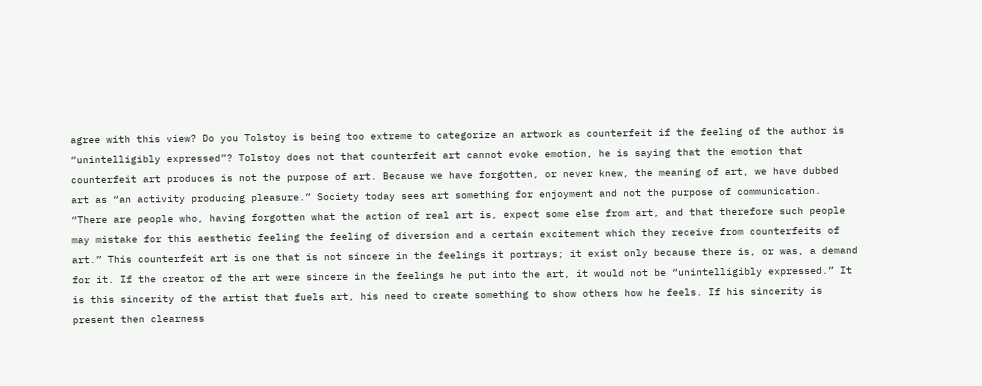agree with this view? Do you Tolstoy is being too extreme to categorize an artwork as counterfeit if the feeling of the author is “unintelligibly expressed”? Tolstoy does not that counterfeit art cannot evoke emotion, he is saying that the emotion that counterfeit art produces is not the purpose of art. Because we have forgotten, or never knew, the meaning of art, we have dubbed art as “an activity producing pleasure.” Society today sees art something for enjoyment and not the purpose of communication. “There are people who, having forgotten what the action of real art is, expect some else from art, and that therefore such people may mistake for this aesthetic feeling the feeling of diversion and a certain excitement which they receive from counterfeits of art.” This counterfeit art is one that is not sincere in the feelings it portrays; it exist only because there is, or was, a demand for it. If the creator of the art were sincere in the feelings he put into the art, it would not be “unintelligibly expressed.” It is this sincerity of the artist that fuels art, his need to create something to show others how he feels. If his sincerity is present then clearness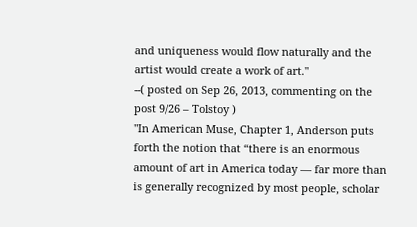and uniqueness would flow naturally and the artist would create a work of art."
--( posted on Sep 26, 2013, commenting on the post 9/26 – Tolstoy )
"In American Muse, Chapter 1, Anderson puts forth the notion that “there is an enormous amount of art in America today — far more than is generally recognized by most people, scholar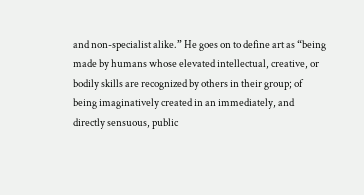and non-specialist alike.” He goes on to define art as “being made by humans whose elevated intellectual, creative, or bodily skills are recognized by others in their group; of being imaginatively created in an immediately, and directly sensuous, public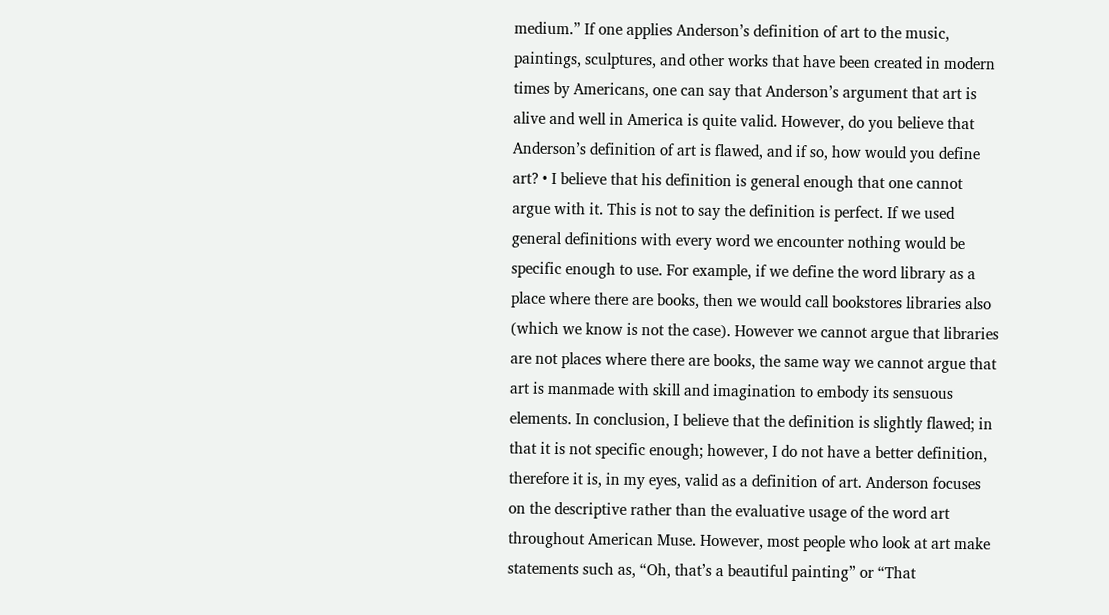medium.” If one applies Anderson’s definition of art to the music, paintings, sculptures, and other works that have been created in modern times by Americans, one can say that Anderson’s argument that art is alive and well in America is quite valid. However, do you believe that Anderson’s definition of art is flawed, and if so, how would you define art? • I believe that his definition is general enough that one cannot argue with it. This is not to say the definition is perfect. If we used general definitions with every word we encounter nothing would be specific enough to use. For example, if we define the word library as a place where there are books, then we would call bookstores libraries also (which we know is not the case). However we cannot argue that libraries are not places where there are books, the same way we cannot argue that art is manmade with skill and imagination to embody its sensuous elements. In conclusion, I believe that the definition is slightly flawed; in that it is not specific enough; however, I do not have a better definition, therefore it is, in my eyes, valid as a definition of art. Anderson focuses on the descriptive rather than the evaluative usage of the word art throughout American Muse. However, most people who look at art make statements such as, “Oh, that’s a beautiful painting” or “That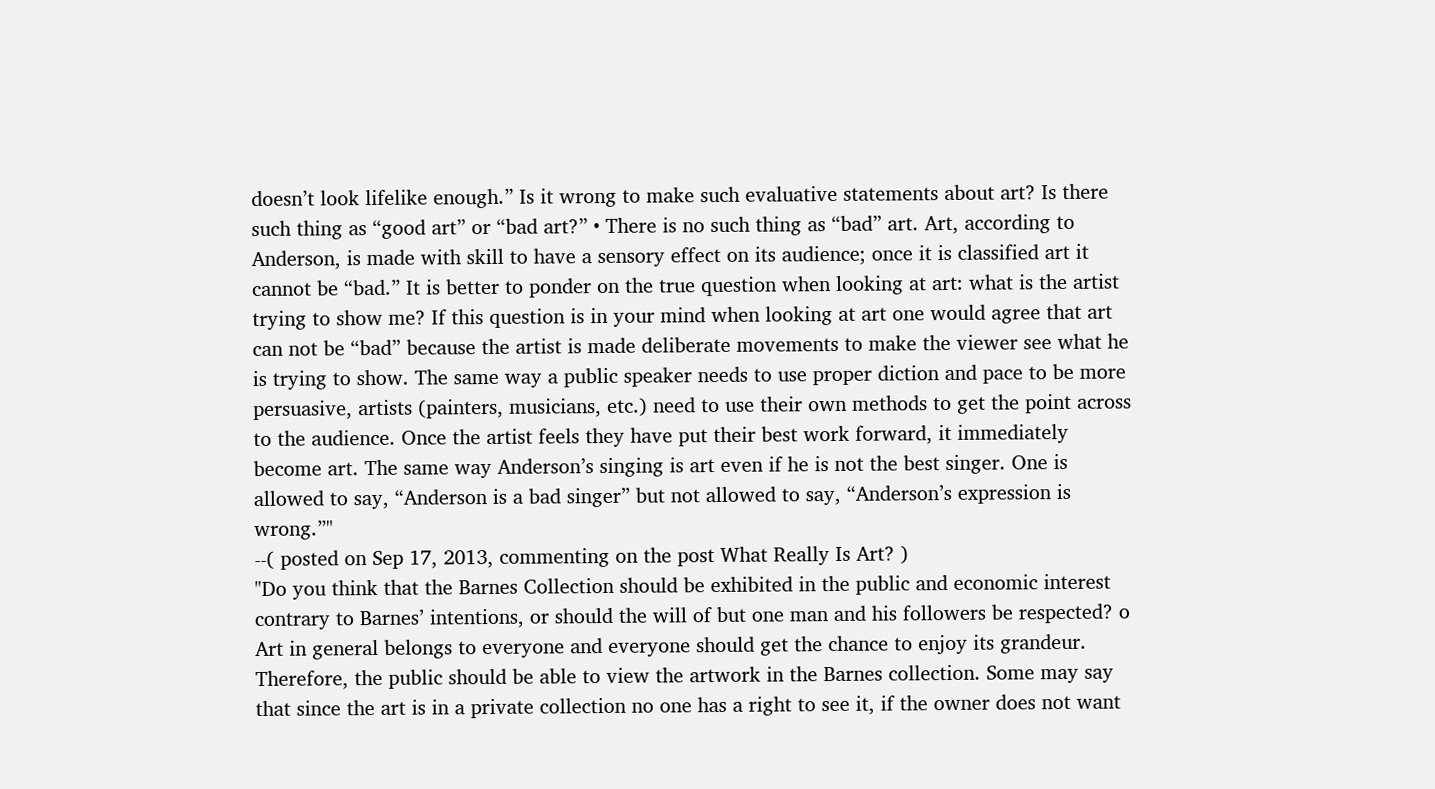doesn’t look lifelike enough.” Is it wrong to make such evaluative statements about art? Is there such thing as “good art” or “bad art?” • There is no such thing as “bad” art. Art, according to Anderson, is made with skill to have a sensory effect on its audience; once it is classified art it cannot be “bad.” It is better to ponder on the true question when looking at art: what is the artist trying to show me? If this question is in your mind when looking at art one would agree that art can not be “bad” because the artist is made deliberate movements to make the viewer see what he is trying to show. The same way a public speaker needs to use proper diction and pace to be more persuasive, artists (painters, musicians, etc.) need to use their own methods to get the point across to the audience. Once the artist feels they have put their best work forward, it immediately become art. The same way Anderson’s singing is art even if he is not the best singer. One is allowed to say, “Anderson is a bad singer” but not allowed to say, “Anderson’s expression is wrong.”"
--( posted on Sep 17, 2013, commenting on the post What Really Is Art? )
"Do you think that the Barnes Collection should be exhibited in the public and economic interest contrary to Barnes’ intentions, or should the will of but one man and his followers be respected? o Art in general belongs to everyone and everyone should get the chance to enjoy its grandeur. Therefore, the public should be able to view the artwork in the Barnes collection. Some may say that since the art is in a private collection no one has a right to see it, if the owner does not want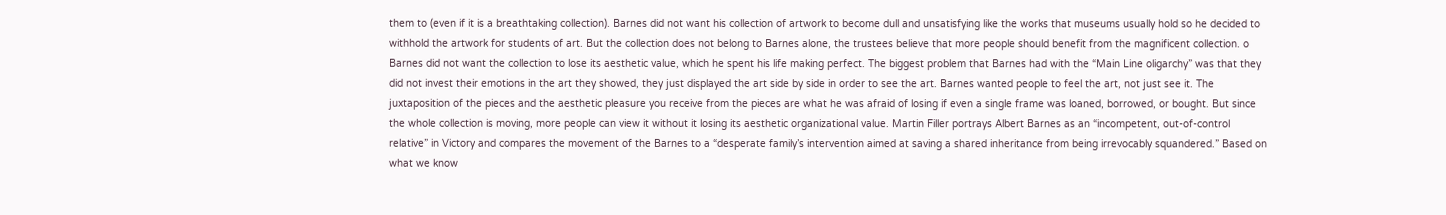them to (even if it is a breathtaking collection). Barnes did not want his collection of artwork to become dull and unsatisfying like the works that museums usually hold so he decided to withhold the artwork for students of art. But the collection does not belong to Barnes alone, the trustees believe that more people should benefit from the magnificent collection. o Barnes did not want the collection to lose its aesthetic value, which he spent his life making perfect. The biggest problem that Barnes had with the “Main Line oligarchy” was that they did not invest their emotions in the art they showed, they just displayed the art side by side in order to see the art. Barnes wanted people to feel the art, not just see it. The juxtaposition of the pieces and the aesthetic pleasure you receive from the pieces are what he was afraid of losing if even a single frame was loaned, borrowed, or bought. But since the whole collection is moving, more people can view it without it losing its aesthetic organizational value. Martin Filler portrays Albert Barnes as an “incompetent, out-of-control relative” in Victory and compares the movement of the Barnes to a “desperate family’s intervention aimed at saving a shared inheritance from being irrevocably squandered.” Based on what we know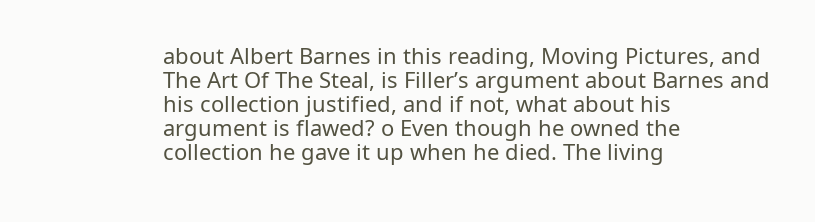about Albert Barnes in this reading, Moving Pictures, and The Art Of The Steal, is Filler’s argument about Barnes and his collection justified, and if not, what about his argument is flawed? o Even though he owned the collection he gave it up when he died. The living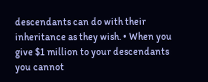descendants can do with their inheritance as they wish. • When you give $1 million to your descendants you cannot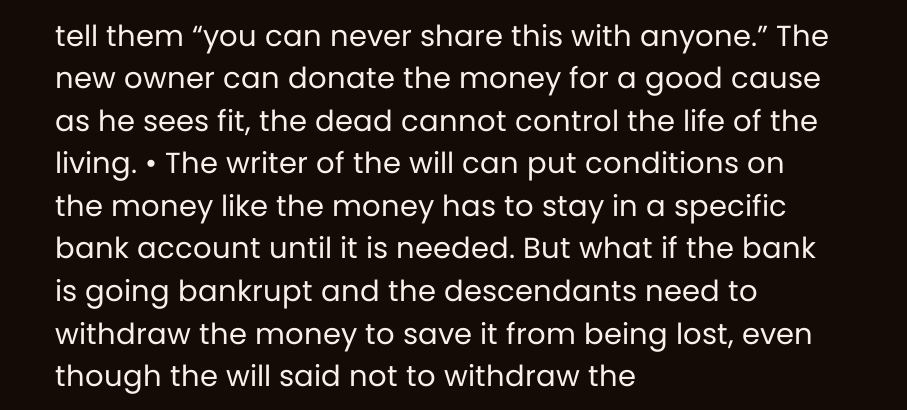tell them “you can never share this with anyone.” The new owner can donate the money for a good cause as he sees fit, the dead cannot control the life of the living. • The writer of the will can put conditions on the money like the money has to stay in a specific bank account until it is needed. But what if the bank is going bankrupt and the descendants need to withdraw the money to save it from being lost, even though the will said not to withdraw the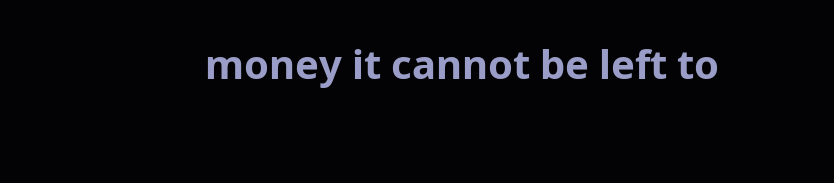money it cannot be left to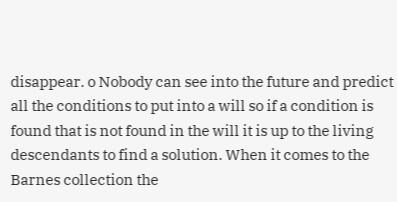disappear. o Nobody can see into the future and predict all the conditions to put into a will so if a condition is found that is not found in the will it is up to the living descendants to find a solution. When it comes to the Barnes collection the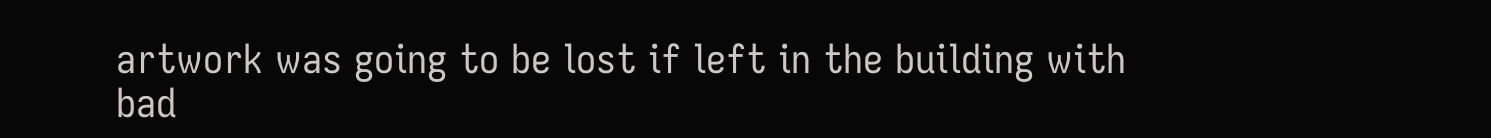artwork was going to be lost if left in the building with bad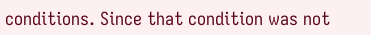conditions. Since that condition was not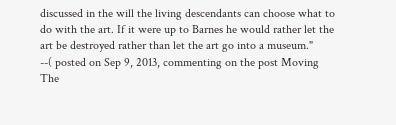discussed in the will the living descendants can choose what to do with the art. If it were up to Barnes he would rather let the art be destroyed rather than let the art go into a museum."
--( posted on Sep 9, 2013, commenting on the post Moving The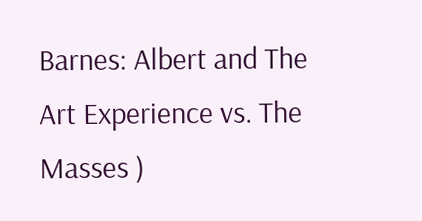Barnes: Albert and The Art Experience vs. The Masses )